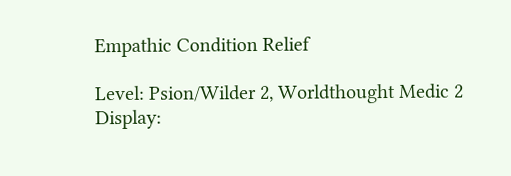Empathic Condition Relief

Level: Psion/Wilder 2, Worldthought Medic 2
Display: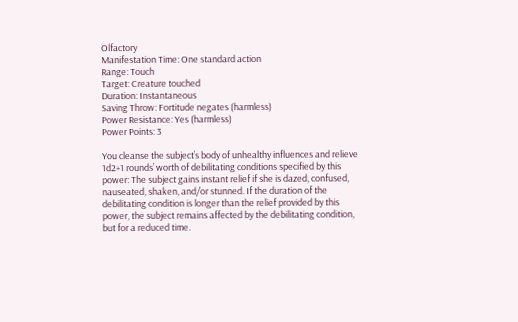Olfactory
Manifestation Time: One standard action
Range: Touch
Target: Creature touched
Duration: Instantaneous
Saving Throw: Fortitude negates (harmless)
Power Resistance: Yes (harmless)
Power Points: 3

You cleanse the subject’s body of unhealthy influences and relieve 1d2+1 rounds’ worth of debilitating conditions specified by this power: The subject gains instant relief if she is dazed, confused, nauseated, shaken, and/or stunned. If the duration of the debilitating condition is longer than the relief provided by this power, the subject remains affected by the debilitating condition, but for a reduced time.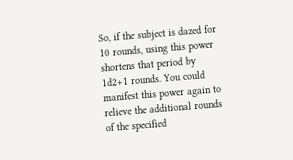So, if the subject is dazed for 10 rounds, using this power shortens that period by 1d2+1 rounds. You could manifest this power again to relieve the additional rounds of the specified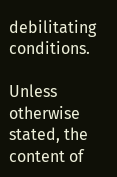debilitating conditions.

Unless otherwise stated, the content of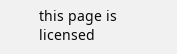this page is licensed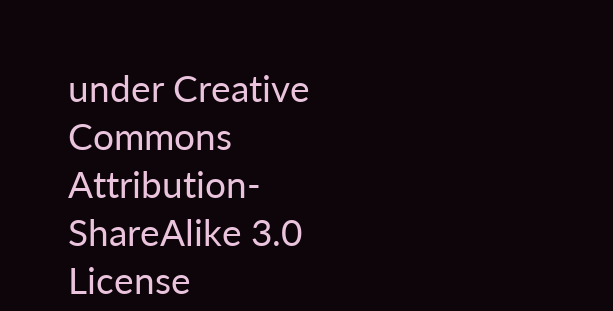under Creative Commons Attribution-ShareAlike 3.0 License